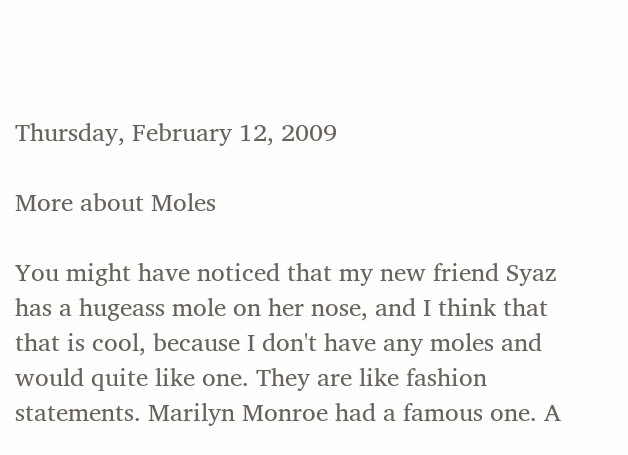Thursday, February 12, 2009

More about Moles

You might have noticed that my new friend Syaz has a hugeass mole on her nose, and I think that that is cool, because I don't have any moles and would quite like one. They are like fashion statements. Marilyn Monroe had a famous one. A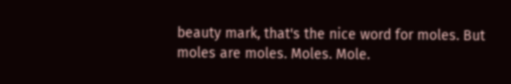beauty mark, that's the nice word for moles. But moles are moles. Moles. Mole.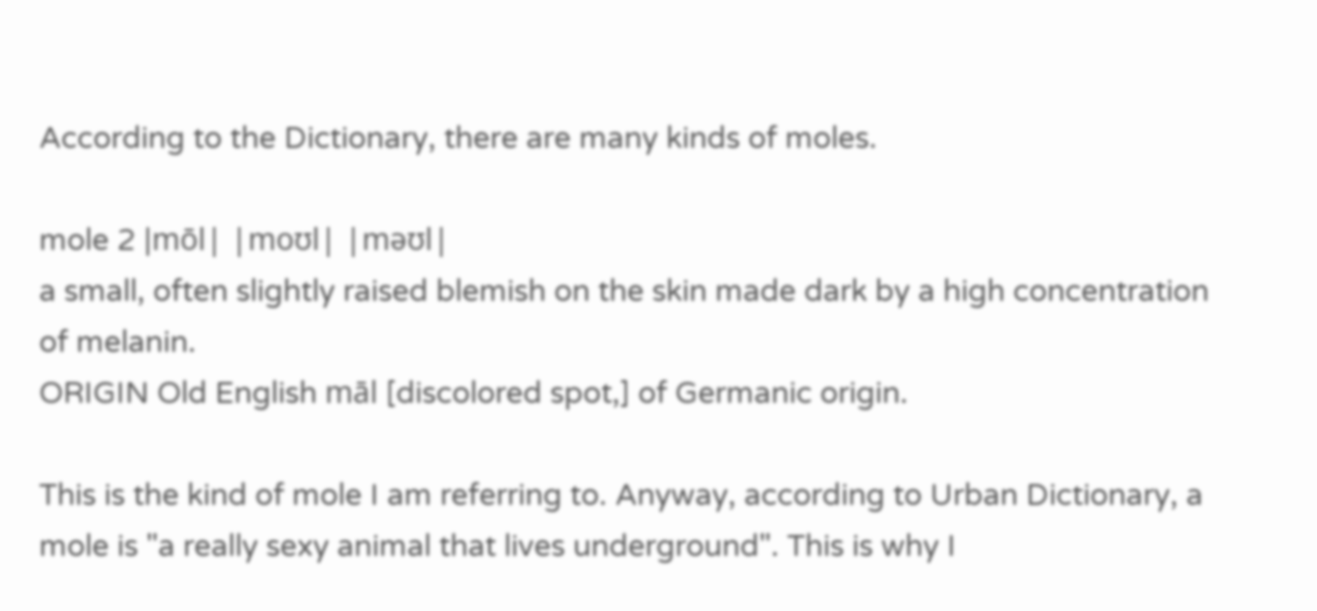According to the Dictionary, there are many kinds of moles.

mole 2 |mōl| |moʊl| |məʊl|
a small, often slightly raised blemish on the skin made dark by a high concentration of melanin.
ORIGIN Old English māl [discolored spot,] of Germanic origin.

This is the kind of mole I am referring to. Anyway, according to Urban Dictionary, a mole is "a really sexy animal that lives underground". This is why I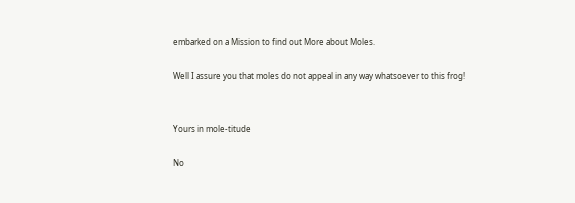embarked on a Mission to find out More about Moles.

Well I assure you that moles do not appeal in any way whatsoever to this frog!


Yours in mole-titude

No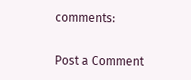comments:

Post a Comment